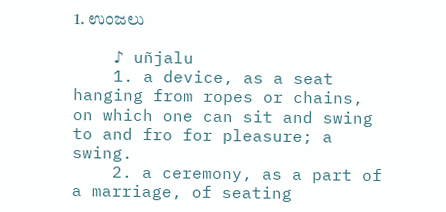1. ಉಂಜಲು

    ♪ uñjalu
    1. a device, as a seat hanging from ropes or chains, on which one can sit and swing to and fro for pleasure; a swing.
    2. a ceremony, as a part of a marriage, of seating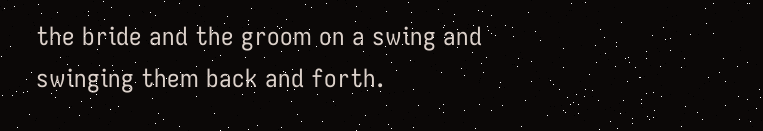the bride and the groom on a swing and swinging them back and forth.